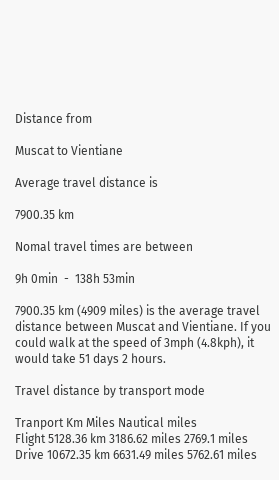Distance from

Muscat to Vientiane

Average travel distance is

7900.35 km

Nomal travel times are between

9h 0min  -  138h 53min

7900.35 km (4909 miles) is the average travel distance between Muscat and Vientiane. If you could walk at the speed of 3mph (4.8kph), it would take 51 days 2 hours.

Travel distance by transport mode

Tranport Km Miles Nautical miles
Flight 5128.36 km 3186.62 miles 2769.1 miles
Drive 10672.35 km 6631.49 miles 5762.61 miles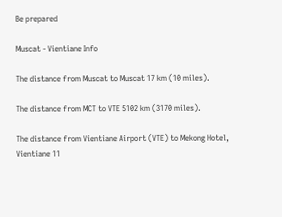Be prepared

Muscat - Vientiane Info

The distance from Muscat to Muscat 17 km (10 miles).

The distance from MCT to VTE 5102 km (3170 miles).

The distance from Vientiane Airport (VTE) to Mekong Hotel, Vientiane 11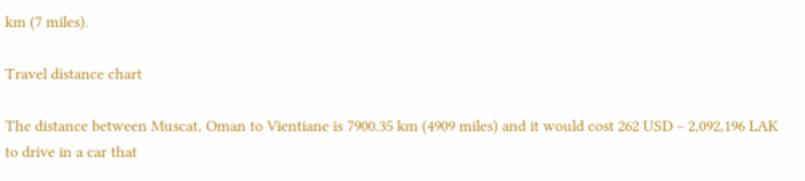km (7 miles).

Travel distance chart

The distance between Muscat, Oman to Vientiane is 7900.35 km (4909 miles) and it would cost 262 USD ~ 2,092,196 LAK to drive in a car that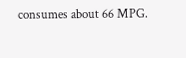consumes about 66 MPG.